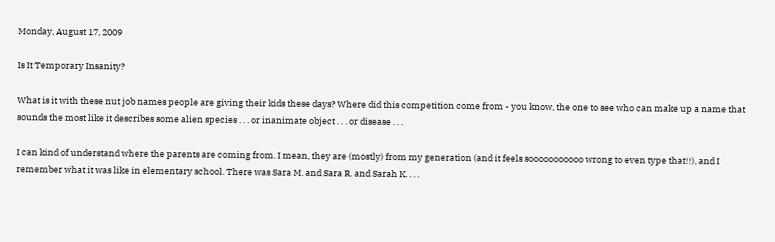Monday, August 17, 2009

Is It Temporary Insanity?

What is it with these nut job names people are giving their kids these days? Where did this competition come from - you know, the one to see who can make up a name that sounds the most like it describes some alien species . . . or inanimate object . . . or disease . . .

I can kind of understand where the parents are coming from. I mean, they are (mostly) from my generation (and it feels sooooooooooo wrong to even type that!!), and I remember what it was like in elementary school. There was Sara M. and Sara R. and Sarah K. . . .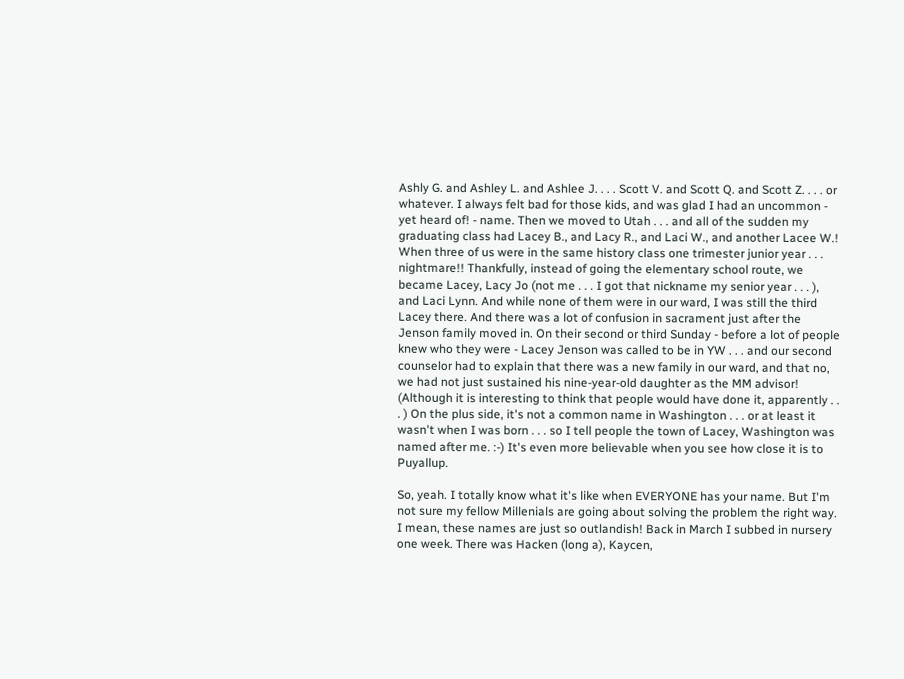Ashly G. and Ashley L. and Ashlee J. . . . Scott V. and Scott Q. and Scott Z. . . . or whatever. I always felt bad for those kids, and was glad I had an uncommon - yet heard of! - name. Then we moved to Utah . . . and all of the sudden my graduating class had Lacey B., and Lacy R., and Laci W., and another Lacee W.! When three of us were in the same history class one trimester junior year . . . nightmare!! Thankfully, instead of going the elementary school route, we became Lacey, Lacy Jo (not me . . . I got that nickname my senior year . . . ), and Laci Lynn. And while none of them were in our ward, I was still the third Lacey there. And there was a lot of confusion in sacrament just after the Jenson family moved in. On their second or third Sunday - before a lot of people knew who they were - Lacey Jenson was called to be in YW . . . and our second counselor had to explain that there was a new family in our ward, and that no, we had not just sustained his nine-year-old daughter as the MM advisor! (Although it is interesting to think that people would have done it, apparently . . . ) On the plus side, it's not a common name in Washington . . . or at least it wasn't when I was born . . . so I tell people the town of Lacey, Washington was named after me. :-) It's even more believable when you see how close it is to Puyallup.

So, yeah. I totally know what it's like when EVERYONE has your name. But I'm not sure my fellow Millenials are going about solving the problem the right way. I mean, these names are just so outlandish! Back in March I subbed in nursery one week. There was Hacken (long a), Kaycen,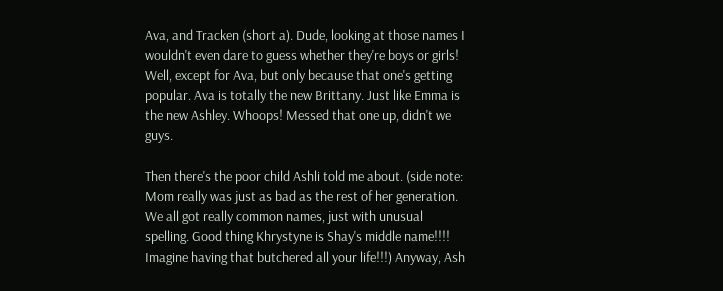Ava, and Tracken (short a). Dude, looking at those names I wouldn't even dare to guess whether they're boys or girls! Well, except for Ava, but only because that one's getting popular. Ava is totally the new Brittany. Just like Emma is the new Ashley. Whoops! Messed that one up, didn't we guys.

Then there's the poor child Ashli told me about. (side note: Mom really was just as bad as the rest of her generation. We all got really common names, just with unusual spelling. Good thing Khrystyne is Shay's middle name!!!! Imagine having that butchered all your life!!!) Anyway, Ash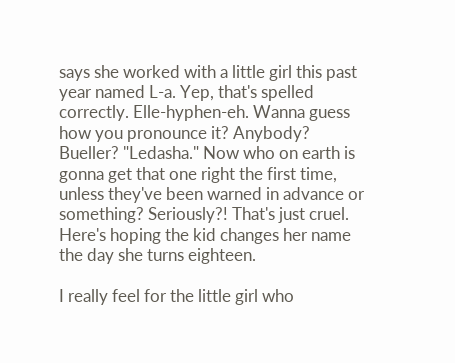says she worked with a little girl this past year named L-a. Yep, that's spelled correctly. Elle-hyphen-eh. Wanna guess how you pronounce it? Anybody? Bueller? "Ledasha." Now who on earth is gonna get that one right the first time, unless they've been warned in advance or something? Seriously?! That's just cruel. Here's hoping the kid changes her name the day she turns eighteen.

I really feel for the little girl who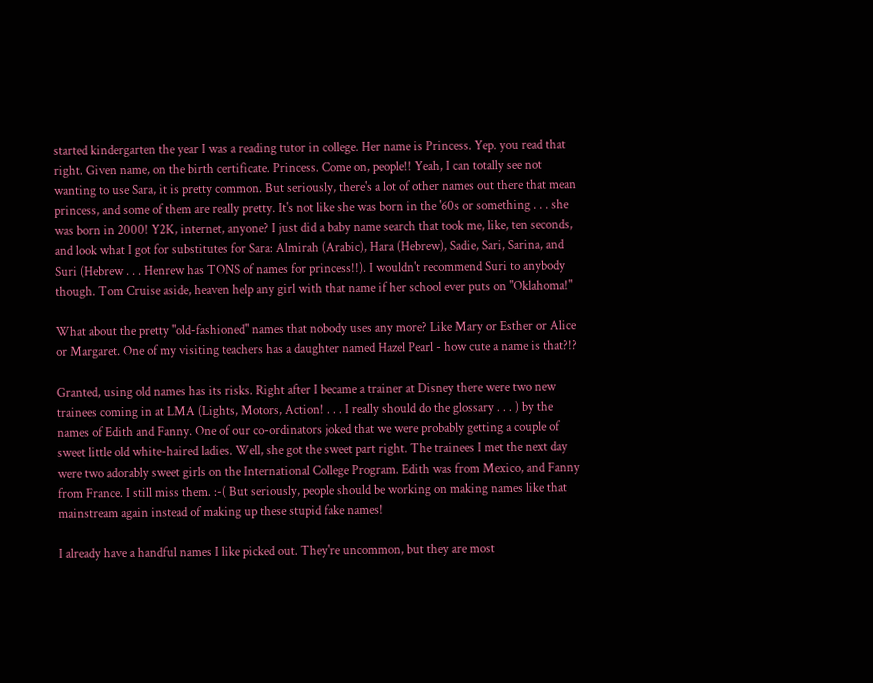started kindergarten the year I was a reading tutor in college. Her name is Princess. Yep. you read that right. Given name, on the birth certificate. Princess. Come on, people!! Yeah, I can totally see not wanting to use Sara, it is pretty common. But seriously, there's a lot of other names out there that mean princess, and some of them are really pretty. It's not like she was born in the '60s or something . . . she was born in 2000! Y2K, internet, anyone? I just did a baby name search that took me, like, ten seconds, and look what I got for substitutes for Sara: Almirah (Arabic), Hara (Hebrew), Sadie, Sari, Sarina, and Suri (Hebrew . . . Henrew has TONS of names for princess!!). I wouldn't recommend Suri to anybody though. Tom Cruise aside, heaven help any girl with that name if her school ever puts on "Oklahoma!"

What about the pretty "old-fashioned" names that nobody uses any more? Like Mary or Esther or Alice or Margaret. One of my visiting teachers has a daughter named Hazel Pearl - how cute a name is that?!?

Granted, using old names has its risks. Right after I became a trainer at Disney there were two new trainees coming in at LMA (Lights, Motors, Action! . . . I really should do the glossary . . . ) by the names of Edith and Fanny. One of our co-ordinators joked that we were probably getting a couple of sweet little old white-haired ladies. Well, she got the sweet part right. The trainees I met the next day were two adorably sweet girls on the International College Program. Edith was from Mexico, and Fanny from France. I still miss them. :-( But seriously, people should be working on making names like that mainstream again instead of making up these stupid fake names!

I already have a handful names I like picked out. They're uncommon, but they are most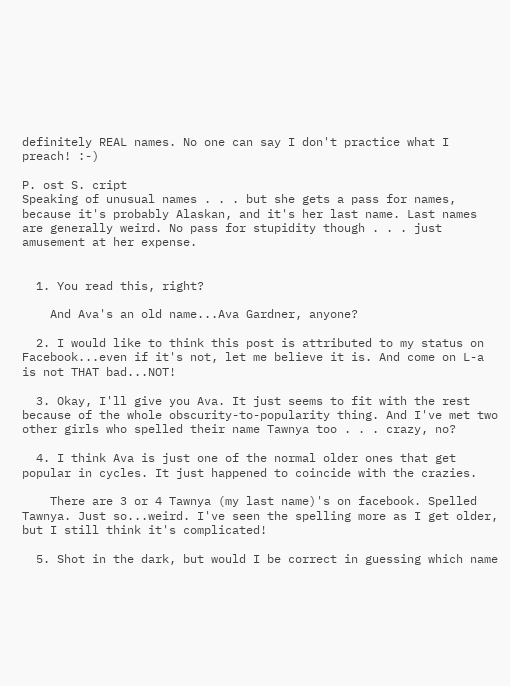definitely REAL names. No one can say I don't practice what I preach! :-)

P. ost S. cript
Speaking of unusual names . . . but she gets a pass for names, because it's probably Alaskan, and it's her last name. Last names are generally weird. No pass for stupidity though . . . just amusement at her expense.


  1. You read this, right?

    And Ava's an old name...Ava Gardner, anyone?

  2. I would like to think this post is attributed to my status on Facebook...even if it's not, let me believe it is. And come on L-a is not THAT bad...NOT!

  3. Okay, I'll give you Ava. It just seems to fit with the rest because of the whole obscurity-to-popularity thing. And I've met two other girls who spelled their name Tawnya too . . . crazy, no?

  4. I think Ava is just one of the normal older ones that get popular in cycles. It just happened to coincide with the crazies.

    There are 3 or 4 Tawnya (my last name)'s on facebook. Spelled Tawnya. Just so...weird. I've seen the spelling more as I get older, but I still think it's complicated!

  5. Shot in the dark, but would I be correct in guessing which name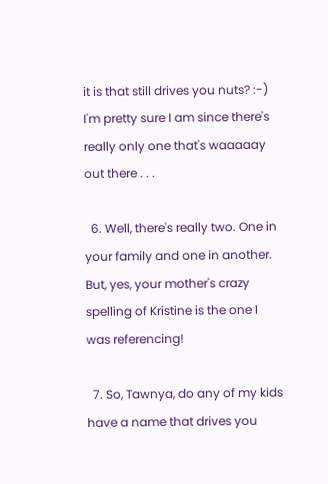it is that still drives you nuts? :-) I'm pretty sure I am since there's really only one that's waaaaay out there . . .

  6. Well, there's really two. One in your family and one in another. But, yes, your mother's crazy spelling of Kristine is the one I was referencing!

  7. So, Tawnya, do any of my kids have a name that drives you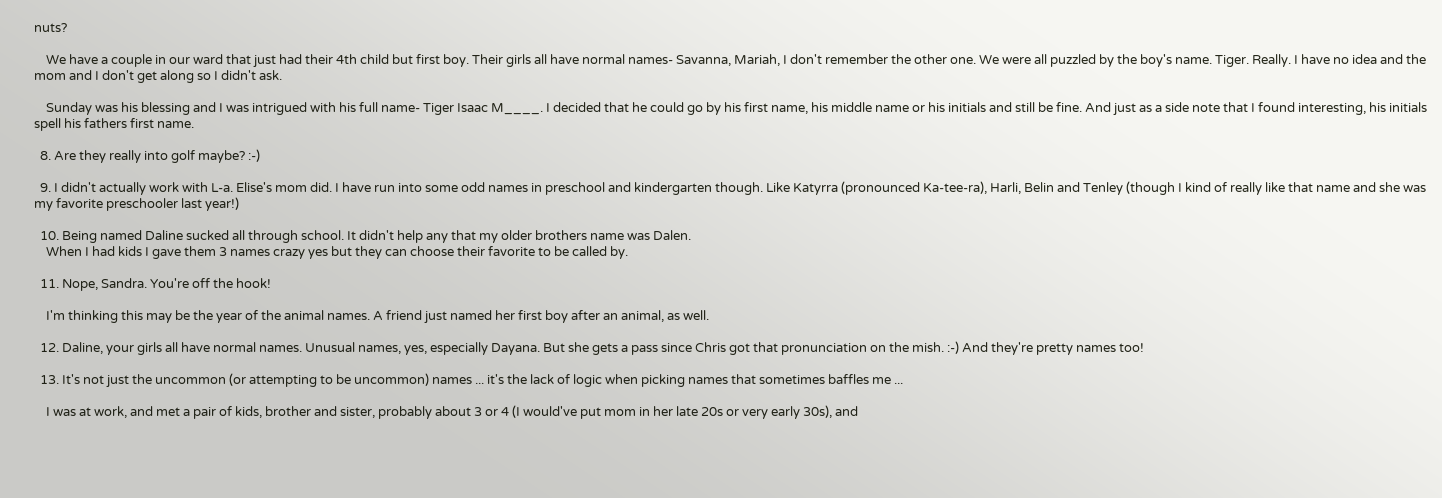nuts?

    We have a couple in our ward that just had their 4th child but first boy. Their girls all have normal names- Savanna, Mariah, I don't remember the other one. We were all puzzled by the boy's name. Tiger. Really. I have no idea and the mom and I don't get along so I didn't ask.

    Sunday was his blessing and I was intrigued with his full name- Tiger Isaac M____. I decided that he could go by his first name, his middle name or his initials and still be fine. And just as a side note that I found interesting, his initials spell his fathers first name.

  8. Are they really into golf maybe? :-)

  9. I didn't actually work with L-a. Elise's mom did. I have run into some odd names in preschool and kindergarten though. Like Katyrra (pronounced Ka-tee-ra), Harli, Belin and Tenley (though I kind of really like that name and she was my favorite preschooler last year!)

  10. Being named Daline sucked all through school. It didn't help any that my older brothers name was Dalen.
    When I had kids I gave them 3 names crazy yes but they can choose their favorite to be called by.

  11. Nope, Sandra. You're off the hook!

    I'm thinking this may be the year of the animal names. A friend just named her first boy after an animal, as well.

  12. Daline, your girls all have normal names. Unusual names, yes, especially Dayana. But she gets a pass since Chris got that pronunciation on the mish. :-) And they're pretty names too!

  13. It's not just the uncommon (or attempting to be uncommon) names ... it's the lack of logic when picking names that sometimes baffles me ...

    I was at work, and met a pair of kids, brother and sister, probably about 3 or 4 (I would've put mom in her late 20s or very early 30s), and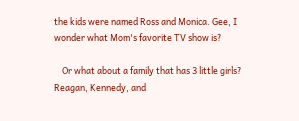the kids were named Ross and Monica. Gee, I wonder what Mom's favorite TV show is?

    Or what about a family that has 3 little girls? Reagan, Kennedy, and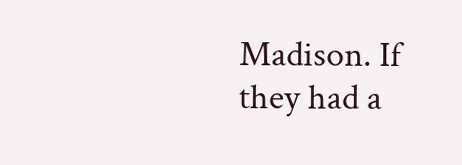Madison. If they had a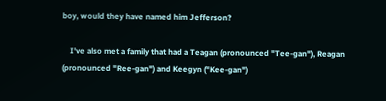boy, would they have named him Jefferson?

    I've also met a family that had a Teagan (pronounced "Tee-gan"), Reagan (pronounced "Ree-gan") and Keegyn ("Kee-gan")